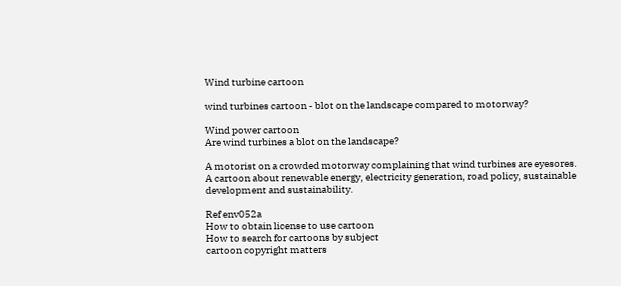Wind turbine cartoon

wind turbines cartoon - blot on the landscape compared to motorway?

Wind power cartoon
Are wind turbines a blot on the landscape?

A motorist on a crowded motorway complaining that wind turbines are eyesores.
A cartoon about renewable energy, electricity generation, road policy, sustainable development and sustainability.

Ref env052a
How to obtain license to use cartoon
How to search for cartoons by subject
cartoon copyright matters